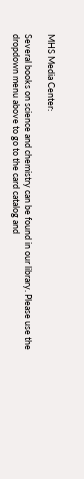MHS Media Center:

Several books on science and chemistry can be found in our library. Please use the dropdown menu above to go to the card catalog and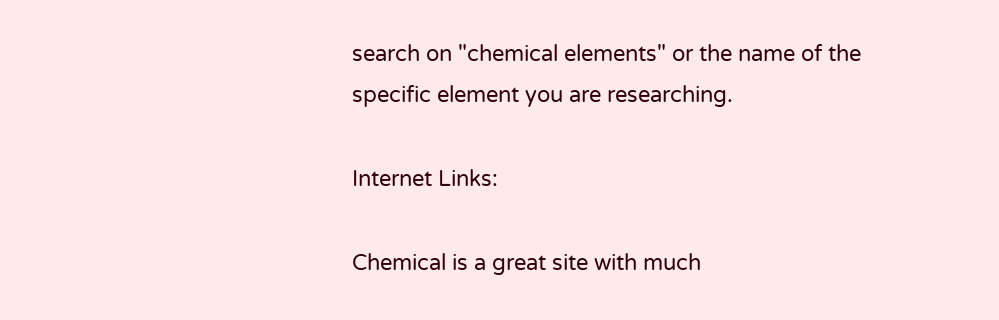search on "chemical elements" or the name of the specific element you are researching.

Internet Links:

Chemical is a great site with much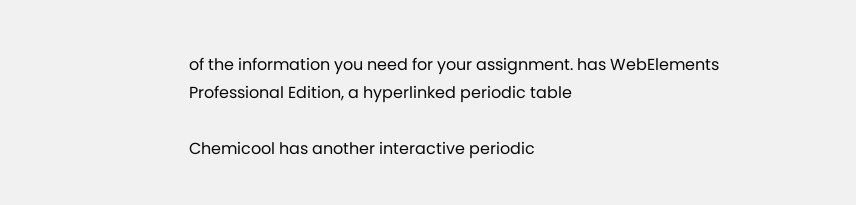of the information you need for your assignment. has WebElements Professional Edition, a hyperlinked periodic table

Chemicool has another interactive periodic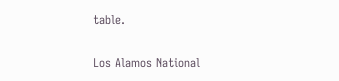table.

Los Alamos National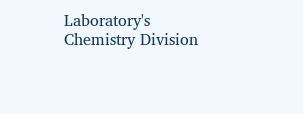Laboratory's Chemistry Division